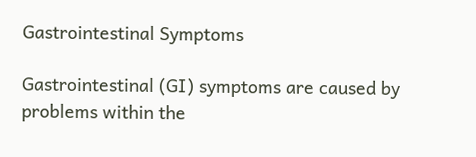Gastrointestinal Symptoms

Gastrointestinal (GI) symptoms are caused by problems within the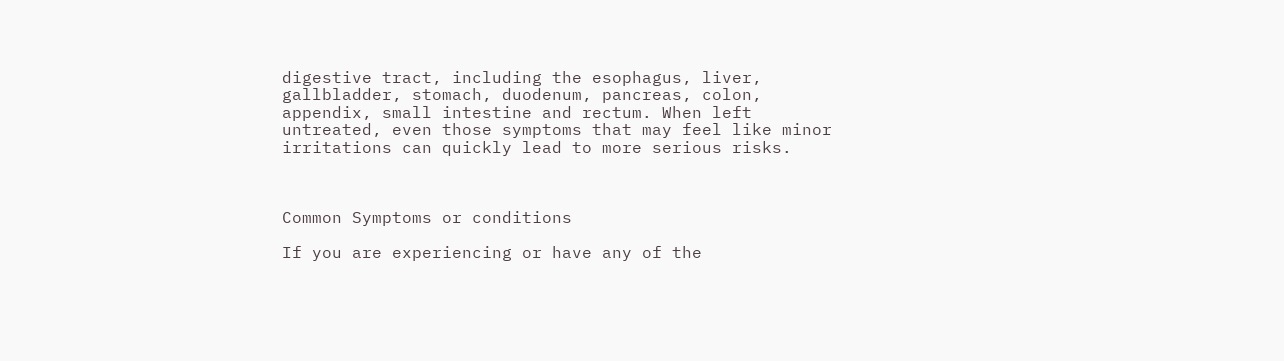digestive tract, including the esophagus, liver, gallbladder, stomach, duodenum, pancreas, colon, appendix, small intestine and rectum. When left untreated, even those symptoms that may feel like minor irritations can quickly lead to more serious risks.



Common Symptoms or conditions

If you are experiencing or have any of the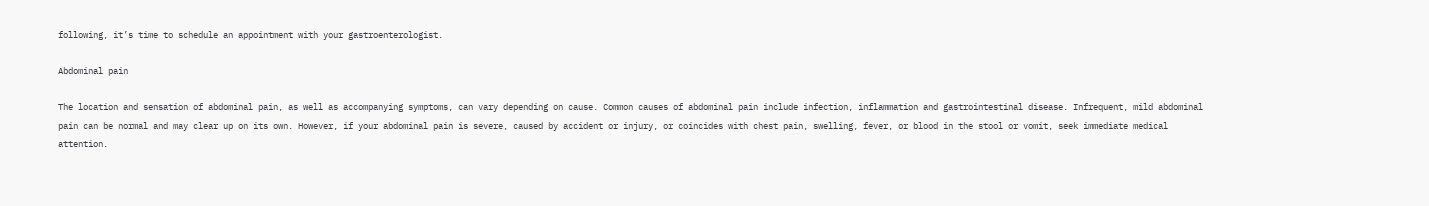following, it’s time to schedule an appointment with your gastroenterologist.

Abdominal pain

The location and sensation of abdominal pain, as well as accompanying symptoms, can vary depending on cause. Common causes of abdominal pain include infection, inflammation and gastrointestinal disease. Infrequent, mild abdominal pain can be normal and may clear up on its own. However, if your abdominal pain is severe, caused by accident or injury, or coincides with chest pain, swelling, fever, or blood in the stool or vomit, seek immediate medical attention.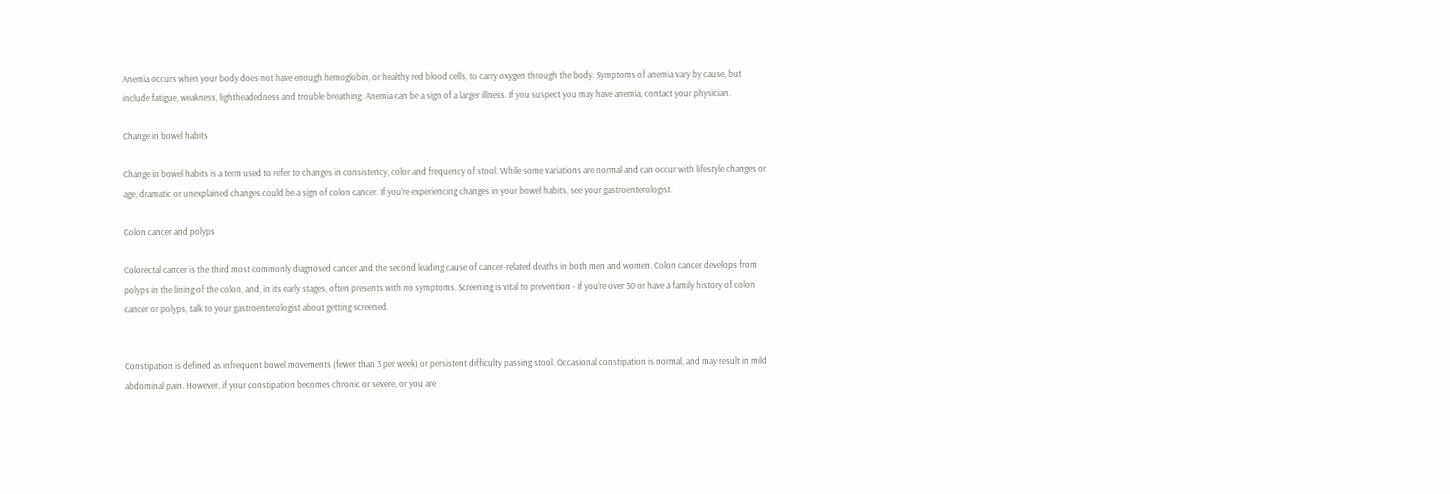Anemia occurs when your body does not have enough hemoglobin, or healthy red blood cells, to carry oxygen through the body. Symptoms of anemia vary by cause, but include fatigue, weakness, lightheadedness and trouble breathing. Anemia can be a sign of a larger illness. If you suspect you may have anemia, contact your physician.

Change in bowel habits

Change in bowel habits is a term used to refer to changes in consistency, color and frequency of stool. While some variations are normal and can occur with lifestyle changes or age, dramatic or unexplained changes could be a sign of colon cancer. If you’re experiencing changes in your bowel habits, see your gastroenterologist.

Colon cancer and polyps

Colorectal cancer is the third most commonly diagnosed cancer and the second leading cause of cancer-related deaths in both men and women. Colon cancer develops from polyps in the lining of the colon, and, in its early stages, often presents with no symptoms. Screening is vital to prevention - If you’re over 50 or have a family history of colon cancer or polyps, talk to your gastroenterologist about getting screened.


Constipation is defined as infrequent bowel movements (fewer than 3 per week) or persistent difficulty passing stool. Occasional constipation is normal, and may result in mild abdominal pain. However, if your constipation becomes chronic or severe, or you are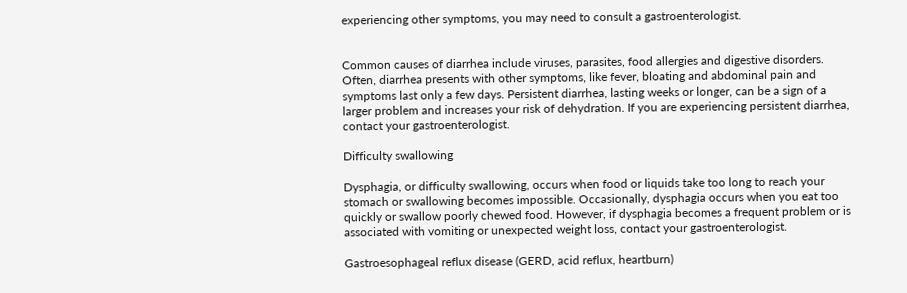experiencing other symptoms, you may need to consult a gastroenterologist.


Common causes of diarrhea include viruses, parasites, food allergies and digestive disorders. Often, diarrhea presents with other symptoms, like fever, bloating and abdominal pain and symptoms last only a few days. Persistent diarrhea, lasting weeks or longer, can be a sign of a larger problem and increases your risk of dehydration. If you are experiencing persistent diarrhea, contact your gastroenterologist.

Difficulty swallowing

Dysphagia, or difficulty swallowing, occurs when food or liquids take too long to reach your stomach or swallowing becomes impossible. Occasionally, dysphagia occurs when you eat too quickly or swallow poorly chewed food. However, if dysphagia becomes a frequent problem or is associated with vomiting or unexpected weight loss, contact your gastroenterologist.

Gastroesophageal reflux disease (GERD, acid reflux, heartburn)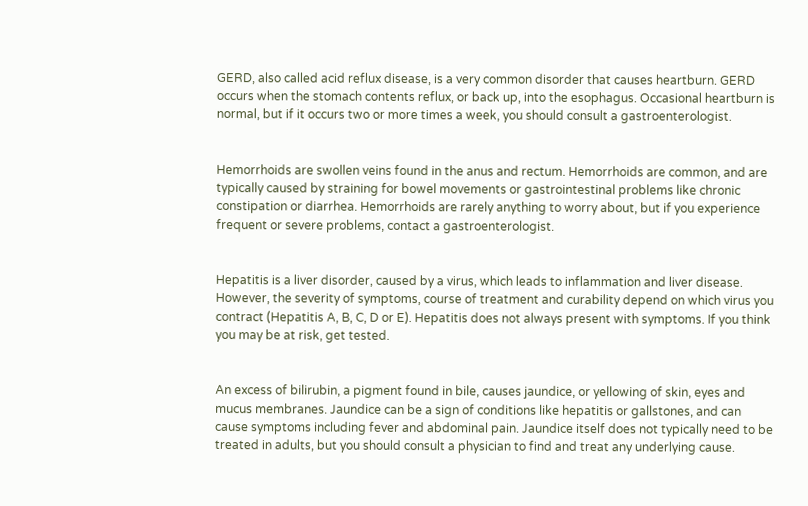GERD, also called acid reflux disease, is a very common disorder that causes heartburn. GERD occurs when the stomach contents reflux, or back up, into the esophagus. Occasional heartburn is normal, but if it occurs two or more times a week, you should consult a gastroenterologist.


Hemorrhoids are swollen veins found in the anus and rectum. Hemorrhoids are common, and are typically caused by straining for bowel movements or gastrointestinal problems like chronic constipation or diarrhea. Hemorrhoids are rarely anything to worry about, but if you experience frequent or severe problems, contact a gastroenterologist.


Hepatitis is a liver disorder, caused by a virus, which leads to inflammation and liver disease. However, the severity of symptoms, course of treatment and curability depend on which virus you contract (Hepatitis A, B, C, D or E). Hepatitis does not always present with symptoms. If you think you may be at risk, get tested.


An excess of bilirubin, a pigment found in bile, causes jaundice, or yellowing of skin, eyes and mucus membranes. Jaundice can be a sign of conditions like hepatitis or gallstones, and can cause symptoms including fever and abdominal pain. Jaundice itself does not typically need to be treated in adults, but you should consult a physician to find and treat any underlying cause.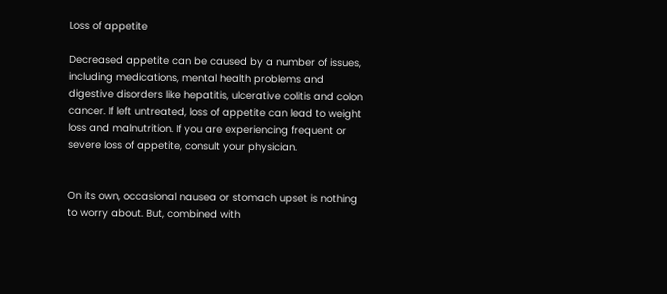Loss of appetite

Decreased appetite can be caused by a number of issues, including medications, mental health problems and digestive disorders like hepatitis, ulcerative colitis and colon cancer. If left untreated, loss of appetite can lead to weight loss and malnutrition. If you are experiencing frequent or severe loss of appetite, consult your physician.


On its own, occasional nausea or stomach upset is nothing to worry about. But, combined with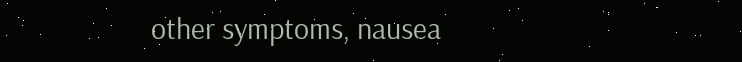other symptoms, nausea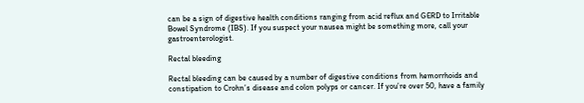can be a sign of digestive health conditions ranging from acid reflux and GERD to Irritable Bowel Syndrome (IBS). If you suspect your nausea might be something more, call your gastroenterologist.

Rectal bleeding

Rectal bleeding can be caused by a number of digestive conditions from hemorrhoids and constipation to Crohn’s disease and colon polyps or cancer. If you’re over 50, have a family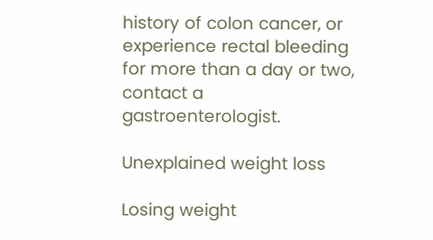history of colon cancer, or experience rectal bleeding for more than a day or two, contact a gastroenterologist.

Unexplained weight loss

Losing weight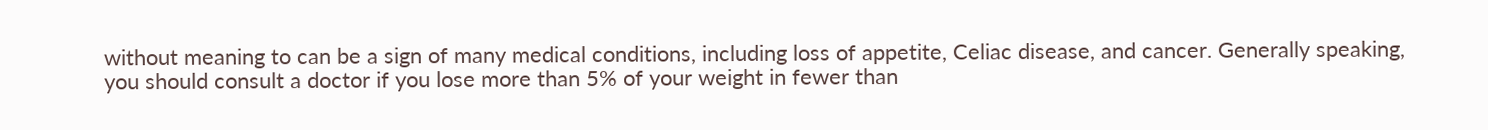without meaning to can be a sign of many medical conditions, including loss of appetite, Celiac disease, and cancer. Generally speaking, you should consult a doctor if you lose more than 5% of your weight in fewer than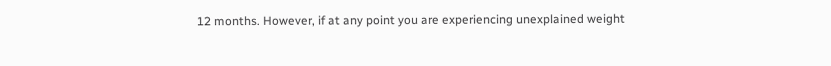12 months. However, if at any point you are experiencing unexplained weight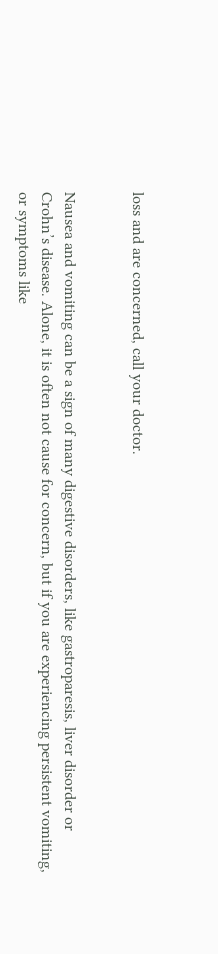loss and are concerned, call your doctor.


Nausea and vomiting can be a sign of many digestive disorders, like gastroparesis, liver disorder or Crohn’s disease. Alone, it is often not cause for concern, but if you are experiencing persistent vomiting, or symptoms like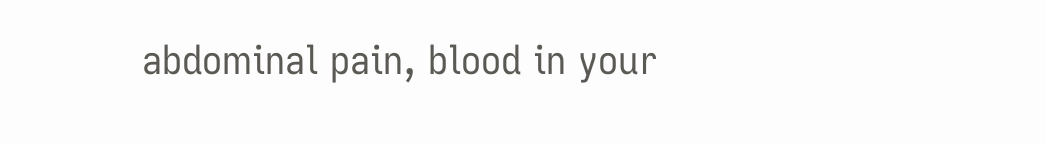abdominal pain, blood in your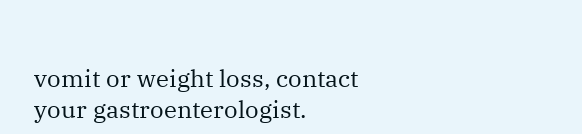vomit or weight loss, contact your gastroenterologist.